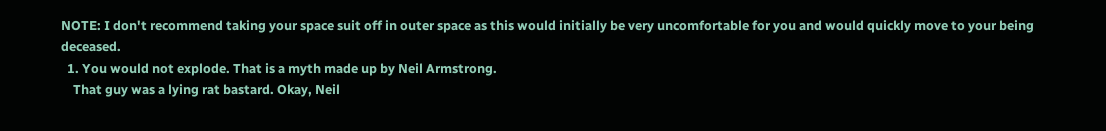NOTE: I don't recommend taking your space suit off in outer space as this would initially be very uncomfortable for you and would quickly move to your being deceased.
  1. You would not explode. That is a myth made up by Neil Armstrong.
    That guy was a lying rat bastard. Okay, Neil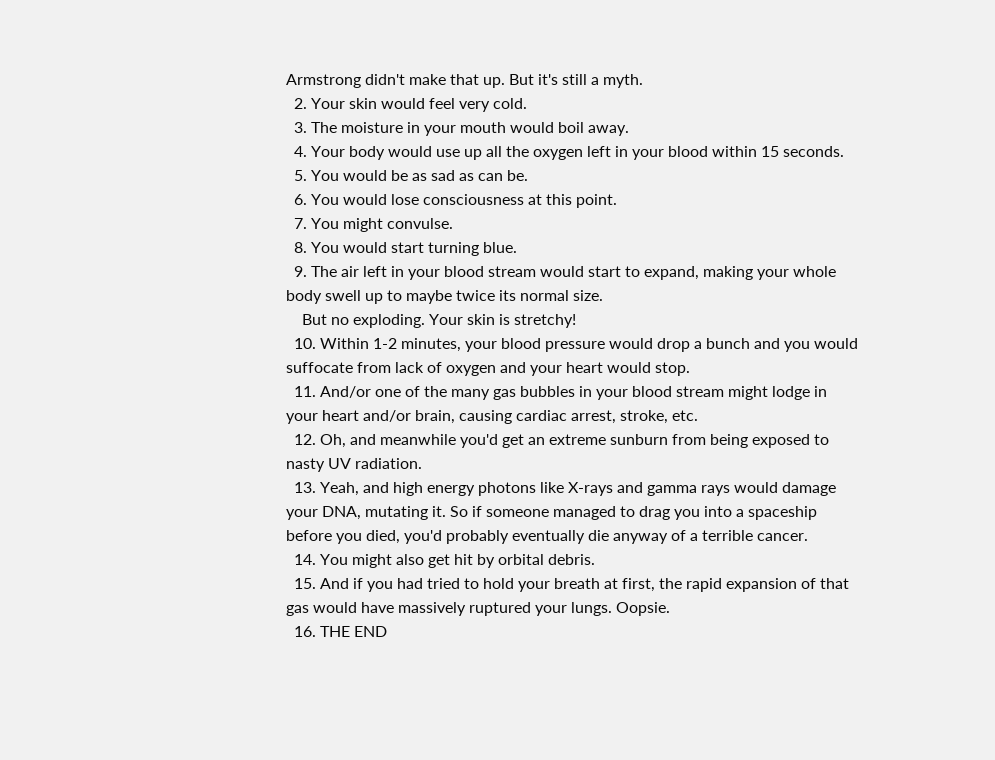Armstrong didn't make that up. But it's still a myth.
  2. Your skin would feel very cold.
  3. The moisture in your mouth would boil away.
  4. Your body would use up all the oxygen left in your blood within 15 seconds.
  5. You would be as sad as can be.
  6. You would lose consciousness at this point.
  7. You might convulse.
  8. You would start turning blue.
  9. The air left in your blood stream would start to expand, making your whole body swell up to maybe twice its normal size.
    But no exploding. Your skin is stretchy!
  10. Within 1-2 minutes, your blood pressure would drop a bunch and you would suffocate from lack of oxygen and your heart would stop.
  11. And/or one of the many gas bubbles in your blood stream might lodge in your heart and/or brain, causing cardiac arrest, stroke, etc.
  12. Oh, and meanwhile you'd get an extreme sunburn from being exposed to nasty UV radiation.
  13. Yeah, and high energy photons like X-rays and gamma rays would damage your DNA, mutating it. So if someone managed to drag you into a spaceship before you died, you'd probably eventually die anyway of a terrible cancer.
  14. You might also get hit by orbital debris.
  15. And if you had tried to hold your breath at first, the rapid expansion of that gas would have massively ruptured your lungs. Oopsie.
  16. THE END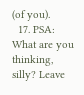(of you).
  17. PSA: What are you thinking, silly? Leave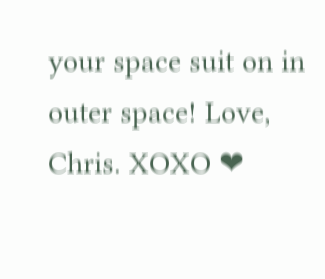your space suit on in outer space! Love, Chris. XOXO ❤